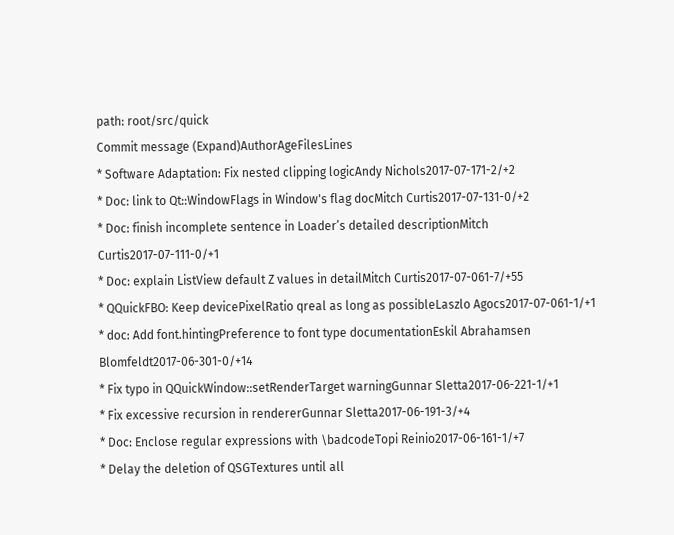path: root/src/quick
Commit message (Expand)AuthorAgeFilesLines
* Software Adaptation: Fix nested clipping logicAndy Nichols2017-07-171-2/+2
* Doc: link to Qt::WindowFlags in Window's flag docMitch Curtis2017-07-131-0/+2
* Doc: finish incomplete sentence in Loader’s detailed descriptionMitch Curtis2017-07-111-0/+1
* Doc: explain ListView default Z values in detailMitch Curtis2017-07-061-7/+55
* QQuickFBO: Keep devicePixelRatio qreal as long as possibleLaszlo Agocs2017-07-061-1/+1
* doc: Add font.hintingPreference to font type documentationEskil Abrahamsen Blomfeldt2017-06-301-0/+14
* Fix typo in QQuickWindow::setRenderTarget warningGunnar Sletta2017-06-221-1/+1
* Fix excessive recursion in rendererGunnar Sletta2017-06-191-3/+4
* Doc: Enclose regular expressions with \badcodeTopi Reinio2017-06-161-1/+7
* Delay the deletion of QSGTextures until all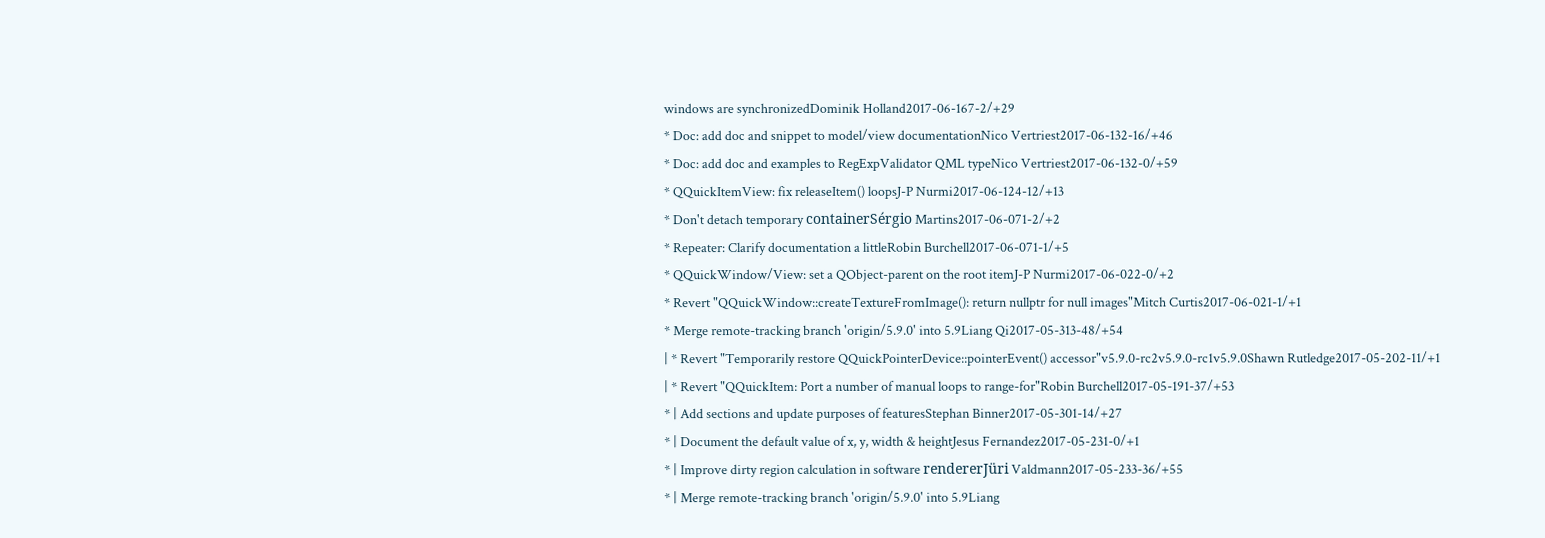windows are synchronizedDominik Holland2017-06-167-2/+29
* Doc: add doc and snippet to model/view documentationNico Vertriest2017-06-132-16/+46
* Doc: add doc and examples to RegExpValidator QML typeNico Vertriest2017-06-132-0/+59
* QQuickItemView: fix releaseItem() loopsJ-P Nurmi2017-06-124-12/+13
* Don't detach temporary containerSérgio Martins2017-06-071-2/+2
* Repeater: Clarify documentation a littleRobin Burchell2017-06-071-1/+5
* QQuickWindow/View: set a QObject-parent on the root itemJ-P Nurmi2017-06-022-0/+2
* Revert "QQuickWindow::createTextureFromImage(): return nullptr for null images"Mitch Curtis2017-06-021-1/+1
* Merge remote-tracking branch 'origin/5.9.0' into 5.9Liang Qi2017-05-313-48/+54
| * Revert "Temporarily restore QQuickPointerDevice::pointerEvent() accessor"v5.9.0-rc2v5.9.0-rc1v5.9.0Shawn Rutledge2017-05-202-11/+1
| * Revert "QQuickItem: Port a number of manual loops to range-for"Robin Burchell2017-05-191-37/+53
* | Add sections and update purposes of featuresStephan Binner2017-05-301-14/+27
* | Document the default value of x, y, width & heightJesus Fernandez2017-05-231-0/+1
* | Improve dirty region calculation in software rendererJüri Valdmann2017-05-233-36/+55
* | Merge remote-tracking branch 'origin/5.9.0' into 5.9Liang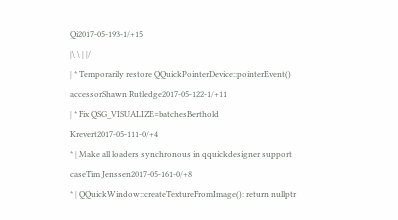Qi2017-05-193-1/+15
|\ \ | |/
| * Temporarily restore QQuickPointerDevice::pointerEvent() accessorShawn Rutledge2017-05-122-1/+11
| * Fix QSG_VISUALIZE=batchesBerthold Krevert2017-05-111-0/+4
* | Make all loaders synchronous in qquickdesigner support caseTim Jenssen2017-05-161-0/+8
* | QQuickWindow::createTextureFromImage(): return nullptr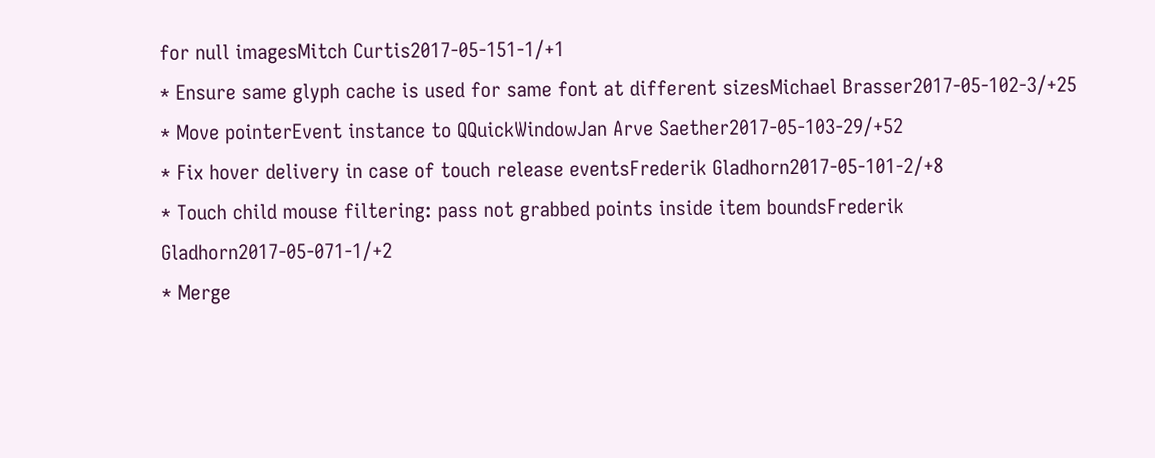for null imagesMitch Curtis2017-05-151-1/+1
* Ensure same glyph cache is used for same font at different sizesMichael Brasser2017-05-102-3/+25
* Move pointerEvent instance to QQuickWindowJan Arve Saether2017-05-103-29/+52
* Fix hover delivery in case of touch release eventsFrederik Gladhorn2017-05-101-2/+8
* Touch child mouse filtering: pass not grabbed points inside item boundsFrederik Gladhorn2017-05-071-1/+2
* Merge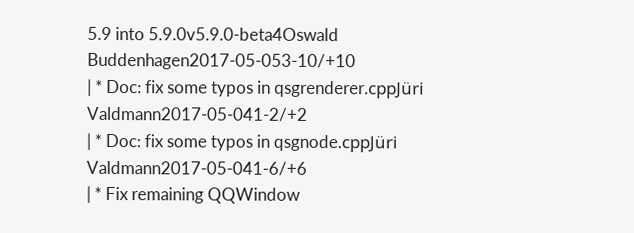5.9 into 5.9.0v5.9.0-beta4Oswald Buddenhagen2017-05-053-10/+10
| * Doc: fix some typos in qsgrenderer.cppJüri Valdmann2017-05-041-2/+2
| * Doc: fix some typos in qsgnode.cppJüri Valdmann2017-05-041-6/+6
| * Fix remaining QQWindow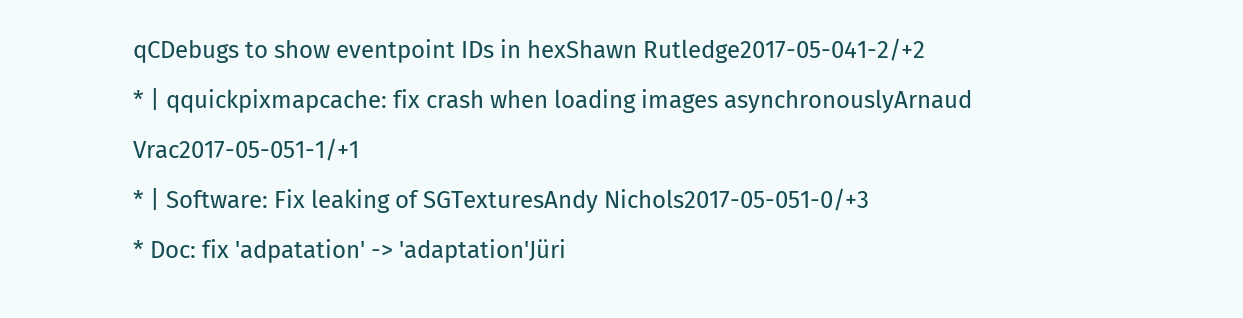qCDebugs to show eventpoint IDs in hexShawn Rutledge2017-05-041-2/+2
* | qquickpixmapcache: fix crash when loading images asynchronouslyArnaud Vrac2017-05-051-1/+1
* | Software: Fix leaking of SGTexturesAndy Nichols2017-05-051-0/+3
* Doc: fix 'adpatation' -> 'adaptation'Jüri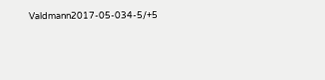Valdmann2017-05-034-5/+5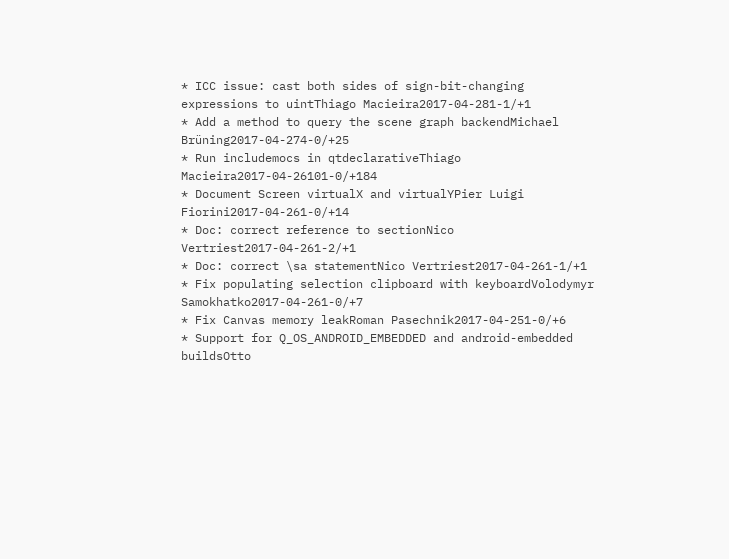* ICC issue: cast both sides of sign-bit-changing expressions to uintThiago Macieira2017-04-281-1/+1
* Add a method to query the scene graph backendMichael Brüning2017-04-274-0/+25
* Run includemocs in qtdeclarativeThiago Macieira2017-04-26101-0/+184
* Document Screen virtualX and virtualYPier Luigi Fiorini2017-04-261-0/+14
* Doc: correct reference to sectionNico Vertriest2017-04-261-2/+1
* Doc: correct \sa statementNico Vertriest2017-04-261-1/+1
* Fix populating selection clipboard with keyboardVolodymyr Samokhatko2017-04-261-0/+7
* Fix Canvas memory leakRoman Pasechnik2017-04-251-0/+6
* Support for Q_OS_ANDROID_EMBEDDED and android-embedded buildsOtto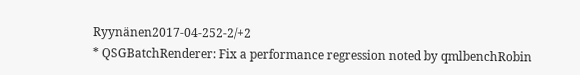Ryynänen2017-04-252-2/+2
* QSGBatchRenderer: Fix a performance regression noted by qmlbenchRobin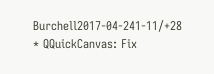Burchell2017-04-241-11/+28
* QQuickCanvas: Fix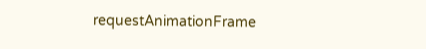requestAnimationFrame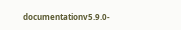documentationv5.9.0-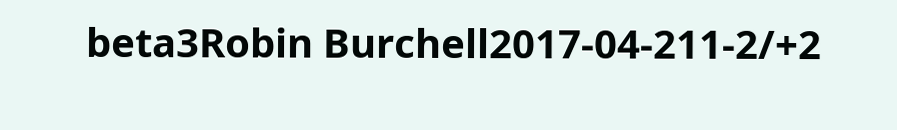beta3Robin Burchell2017-04-211-2/+2